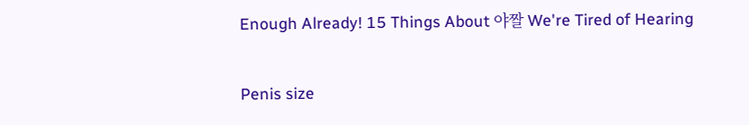Enough Already! 15 Things About 야짤 We're Tired of Hearing

Penis size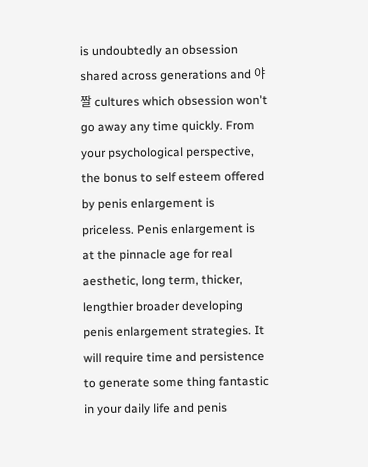is undoubtedly an obsession shared across generations and 야짤 cultures which obsession won't go away any time quickly. From your psychological perspective, the bonus to self esteem offered by penis enlargement is priceless. Penis enlargement is at the pinnacle age for real aesthetic, long term, thicker, lengthier broader developing penis enlargement strategies. It will require time and persistence to generate some thing fantastic in your daily life and penis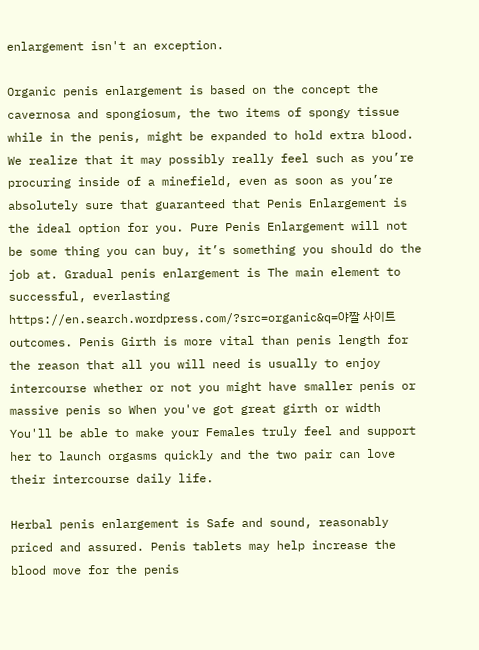enlargement isn't an exception.

Organic penis enlargement is based on the concept the cavernosa and spongiosum, the two items of spongy tissue while in the penis, might be expanded to hold extra blood. We realize that it may possibly really feel such as you’re procuring inside of a minefield, even as soon as you’re absolutely sure that guaranteed that Penis Enlargement is the ideal option for you. Pure Penis Enlargement will not be some thing you can buy, it’s something you should do the job at. Gradual penis enlargement is The main element to successful, everlasting https://en.search.wordpress.com/?src=organic&q=야짤 사이트 outcomes. Penis Girth is more vital than penis length for the reason that all you will need is usually to enjoy intercourse whether or not you might have smaller penis or massive penis so When you've got great girth or width You'll be able to make your Females truly feel and support her to launch orgasms quickly and the two pair can love their intercourse daily life.

Herbal penis enlargement is Safe and sound, reasonably priced and assured. Penis tablets may help increase the blood move for the penis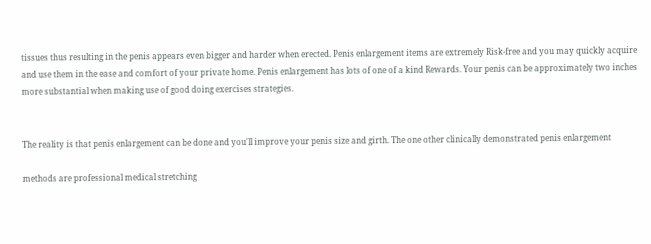tissues thus resulting in the penis appears even bigger and harder when erected. Penis enlargement items are extremely Risk-free and you may quickly acquire and use them in the ease and comfort of your private home. Penis enlargement has lots of one of a kind Rewards. Your penis can be approximately two inches more substantial when making use of good doing exercises strategies.


The reality is that penis enlargement can be done and you'll improve your penis size and girth. The one other clinically demonstrated penis enlargement

methods are professional medical stretching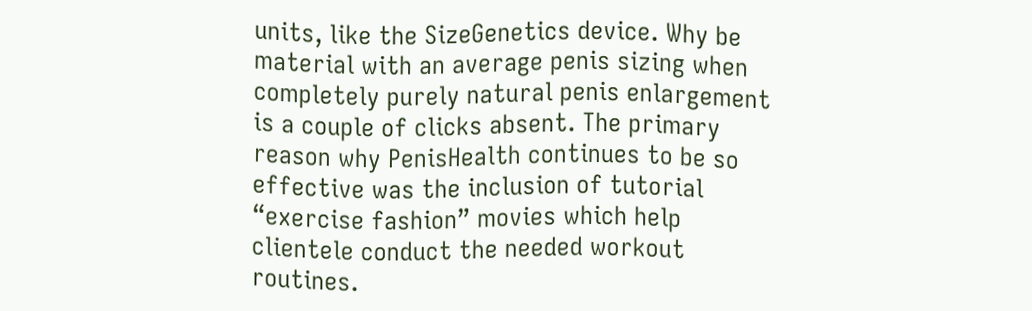units, like the SizeGenetics device. Why be material with an average penis sizing when completely purely natural penis enlargement is a couple of clicks absent. The primary reason why PenisHealth continues to be so effective was the inclusion of tutorial “exercise fashion” movies which help clientele conduct the needed workout routines.